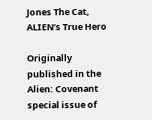Jones The Cat, ALIEN’s True Hero

Originally published in the Alien: Covenant special issue of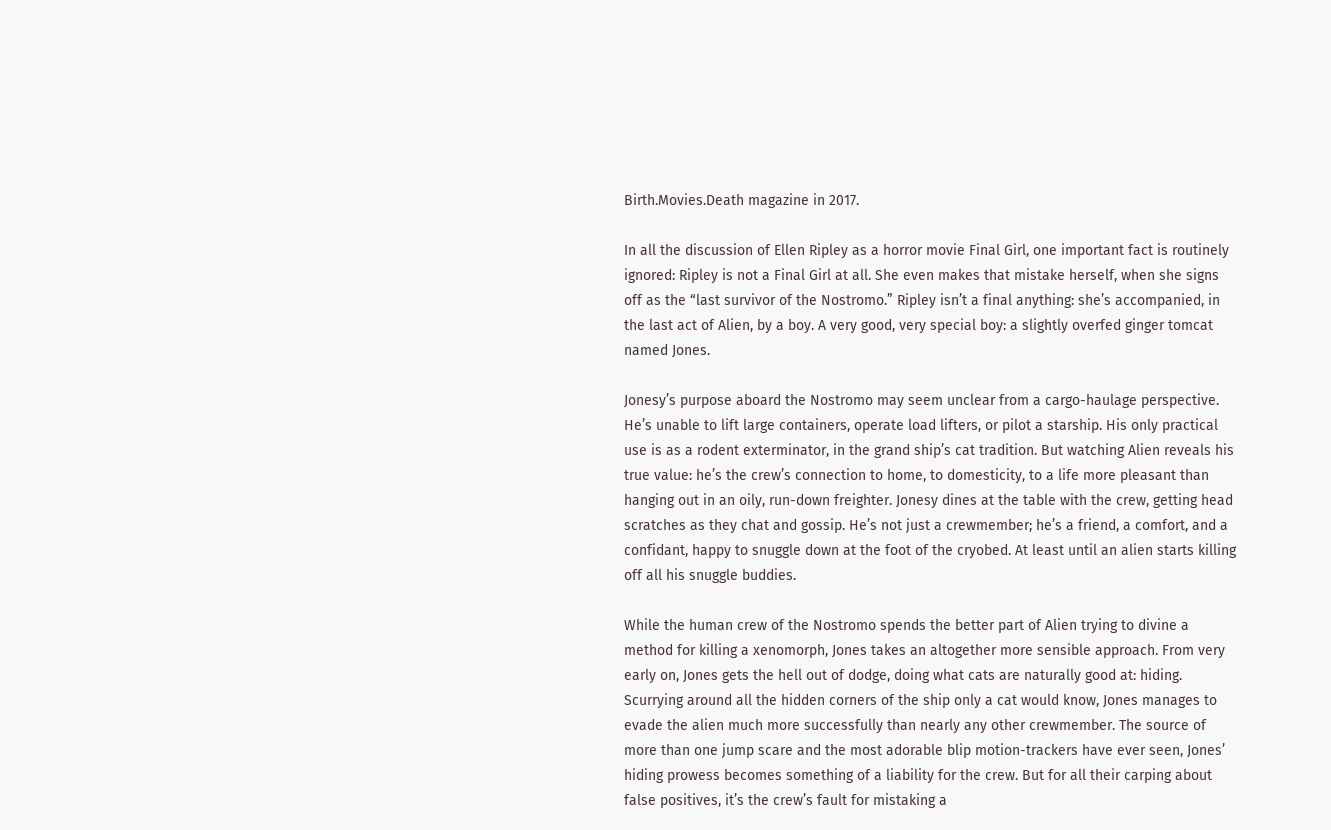Birth.Movies.Death magazine in 2017.

In all the discussion of Ellen Ripley as a horror movie Final Girl, one important fact is routinely ignored: Ripley is not a Final Girl at all. She even makes that mistake herself, when she signs off as the “last survivor of the Nostromo.” Ripley isn’t a final anything: she’s accompanied, in the last act of Alien, by a boy. A very good, very special boy: a slightly overfed ginger tomcat named Jones.

Jonesy’s purpose aboard the Nostromo may seem unclear from a cargo-haulage perspective. He’s unable to lift large containers, operate load lifters, or pilot a starship. His only practical use is as a rodent exterminator, in the grand ship’s cat tradition. But watching Alien reveals his true value: he’s the crew’s connection to home, to domesticity, to a life more pleasant than hanging out in an oily, run-down freighter. Jonesy dines at the table with the crew, getting head scratches as they chat and gossip. He’s not just a crewmember; he’s a friend, a comfort, and a confidant, happy to snuggle down at the foot of the cryobed. At least until an alien starts killing off all his snuggle buddies.

While the human crew of the Nostromo spends the better part of Alien trying to divine a method for killing a xenomorph, Jones takes an altogether more sensible approach. From very early on, Jones gets the hell out of dodge, doing what cats are naturally good at: hiding. Scurrying around all the hidden corners of the ship only a cat would know, Jones manages to evade the alien much more successfully than nearly any other crewmember. The source of more than one jump scare and the most adorable blip motion-trackers have ever seen, Jones’ hiding prowess becomes something of a liability for the crew. But for all their carping about false positives, it’s the crew’s fault for mistaking a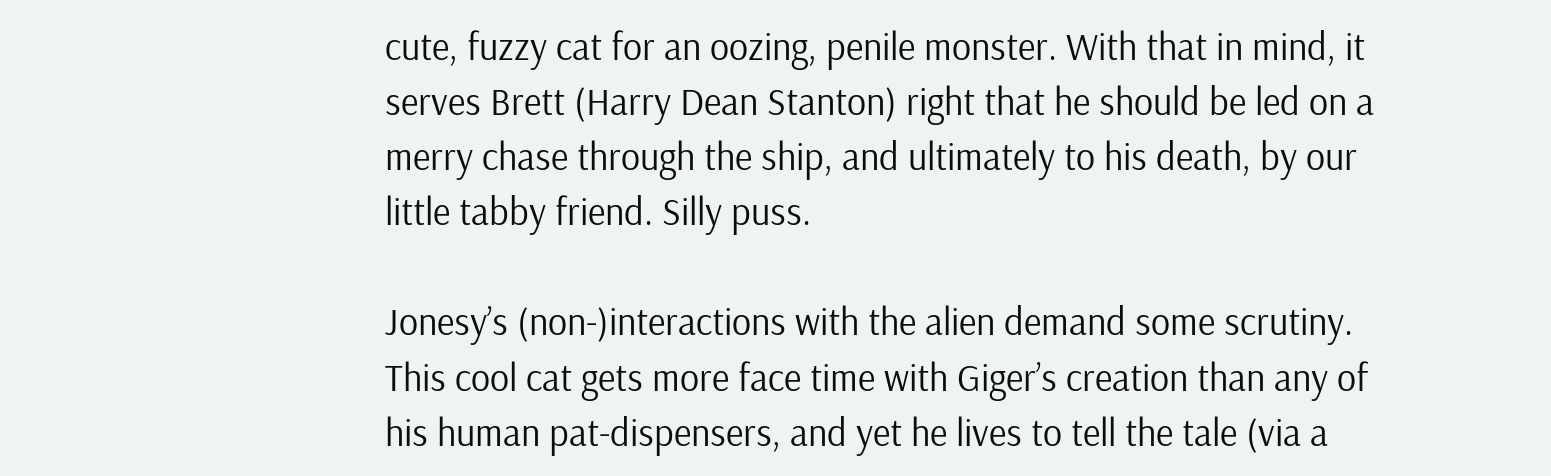cute, fuzzy cat for an oozing, penile monster. With that in mind, it serves Brett (Harry Dean Stanton) right that he should be led on a merry chase through the ship, and ultimately to his death, by our little tabby friend. Silly puss.

Jonesy’s (non-)interactions with the alien demand some scrutiny. This cool cat gets more face time with Giger’s creation than any of his human pat-dispensers, and yet he lives to tell the tale (via a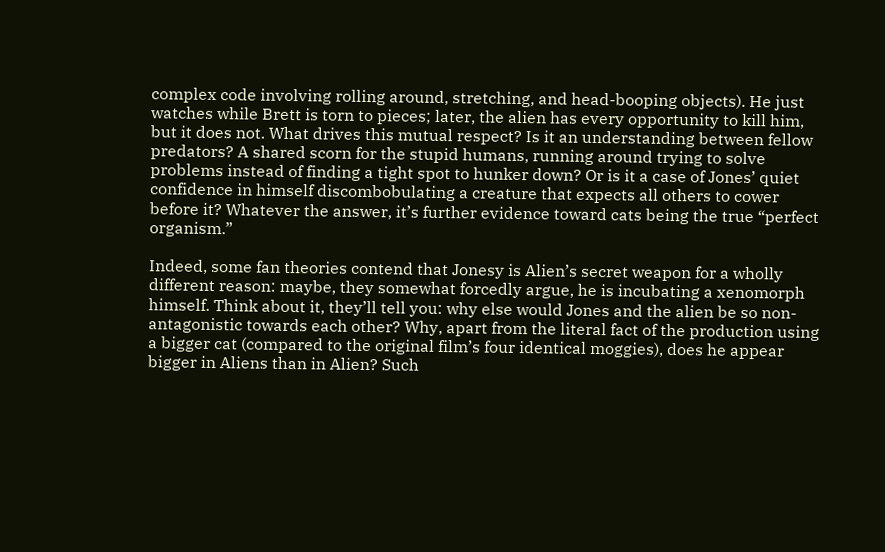complex code involving rolling around, stretching, and head-booping objects). He just watches while Brett is torn to pieces; later, the alien has every opportunity to kill him, but it does not. What drives this mutual respect? Is it an understanding between fellow predators? A shared scorn for the stupid humans, running around trying to solve problems instead of finding a tight spot to hunker down? Or is it a case of Jones’ quiet confidence in himself discombobulating a creature that expects all others to cower before it? Whatever the answer, it’s further evidence toward cats being the true “perfect organism.”

Indeed, some fan theories contend that Jonesy is Alien’s secret weapon for a wholly different reason: maybe, they somewhat forcedly argue, he is incubating a xenomorph himself. Think about it, they’ll tell you: why else would Jones and the alien be so non-antagonistic towards each other? Why, apart from the literal fact of the production using a bigger cat (compared to the original film’s four identical moggies), does he appear bigger in Aliens than in Alien? Such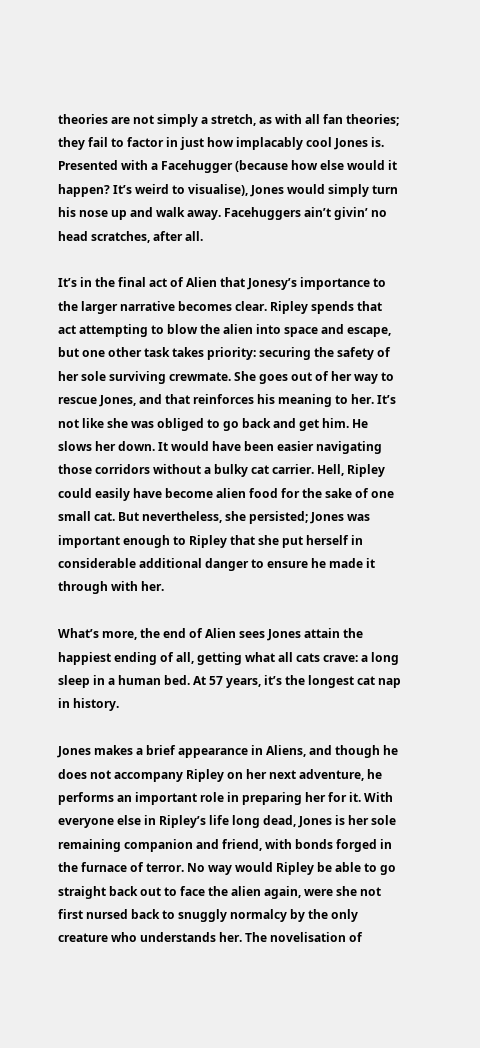theories are not simply a stretch, as with all fan theories; they fail to factor in just how implacably cool Jones is. Presented with a Facehugger (because how else would it happen? It’s weird to visualise), Jones would simply turn his nose up and walk away. Facehuggers ain’t givin’ no head scratches, after all.

It’s in the final act of Alien that Jonesy’s importance to the larger narrative becomes clear. Ripley spends that act attempting to blow the alien into space and escape, but one other task takes priority: securing the safety of her sole surviving crewmate. She goes out of her way to rescue Jones, and that reinforces his meaning to her. It’s not like she was obliged to go back and get him. He slows her down. It would have been easier navigating those corridors without a bulky cat carrier. Hell, Ripley could easily have become alien food for the sake of one small cat. But nevertheless, she persisted; Jones was important enough to Ripley that she put herself in considerable additional danger to ensure he made it through with her.

What’s more, the end of Alien sees Jones attain the happiest ending of all, getting what all cats crave: a long sleep in a human bed. At 57 years, it’s the longest cat nap in history.

Jones makes a brief appearance in Aliens, and though he does not accompany Ripley on her next adventure, he performs an important role in preparing her for it. With everyone else in Ripley’s life long dead, Jones is her sole remaining companion and friend, with bonds forged in the furnace of terror. No way would Ripley be able to go straight back out to face the alien again, were she not first nursed back to snuggly normalcy by the only creature who understands her. The novelisation of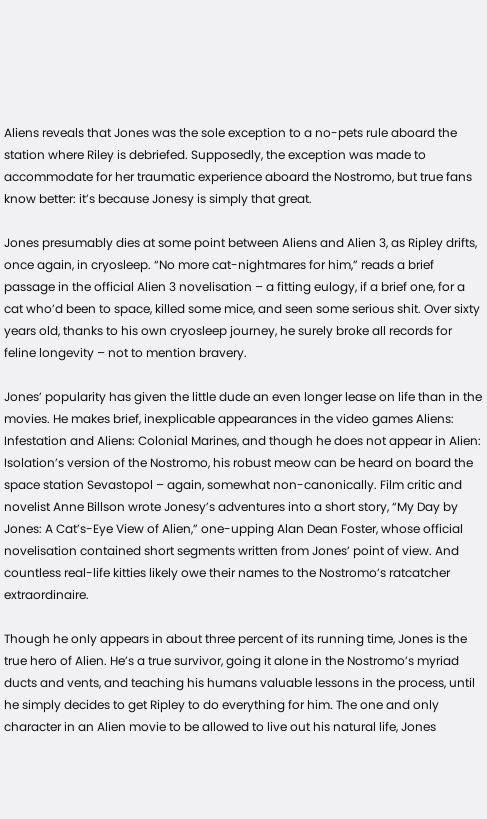Aliens reveals that Jones was the sole exception to a no-pets rule aboard the station where Riley is debriefed. Supposedly, the exception was made to accommodate for her traumatic experience aboard the Nostromo, but true fans know better: it’s because Jonesy is simply that great.

Jones presumably dies at some point between Aliens and Alien 3, as Ripley drifts, once again, in cryosleep. “No more cat-nightmares for him,” reads a brief passage in the official Alien 3 novelisation – a fitting eulogy, if a brief one, for a cat who’d been to space, killed some mice, and seen some serious shit. Over sixty years old, thanks to his own cryosleep journey, he surely broke all records for feline longevity – not to mention bravery.

Jones’ popularity has given the little dude an even longer lease on life than in the movies. He makes brief, inexplicable appearances in the video games Aliens: Infestation and Aliens: Colonial Marines, and though he does not appear in Alien: Isolation’s version of the Nostromo, his robust meow can be heard on board the space station Sevastopol – again, somewhat non-canonically. Film critic and novelist Anne Billson wrote Jonesy’s adventures into a short story, “My Day by Jones: A Cat’s-Eye View of Alien,” one-upping Alan Dean Foster, whose official novelisation contained short segments written from Jones’ point of view. And countless real-life kitties likely owe their names to the Nostromo’s ratcatcher extraordinaire.

Though he only appears in about three percent of its running time, Jones is the true hero of Alien. He’s a true survivor, going it alone in the Nostromo’s myriad ducts and vents, and teaching his humans valuable lessons in the process, until he simply decides to get Ripley to do everything for him. The one and only character in an Alien movie to be allowed to live out his natural life, Jones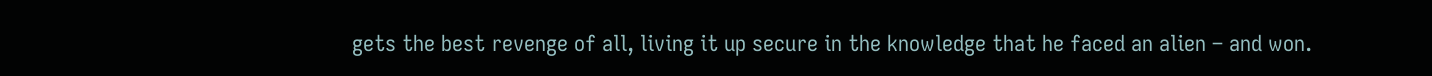gets the best revenge of all, living it up secure in the knowledge that he faced an alien – and won.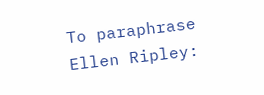To paraphrase Ellen Ripley: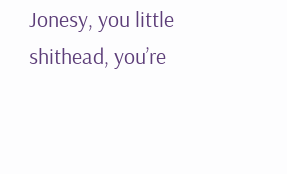Jonesy, you little shithead, you’re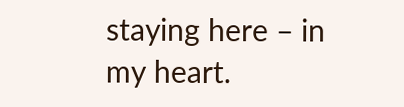staying here – in my heart.